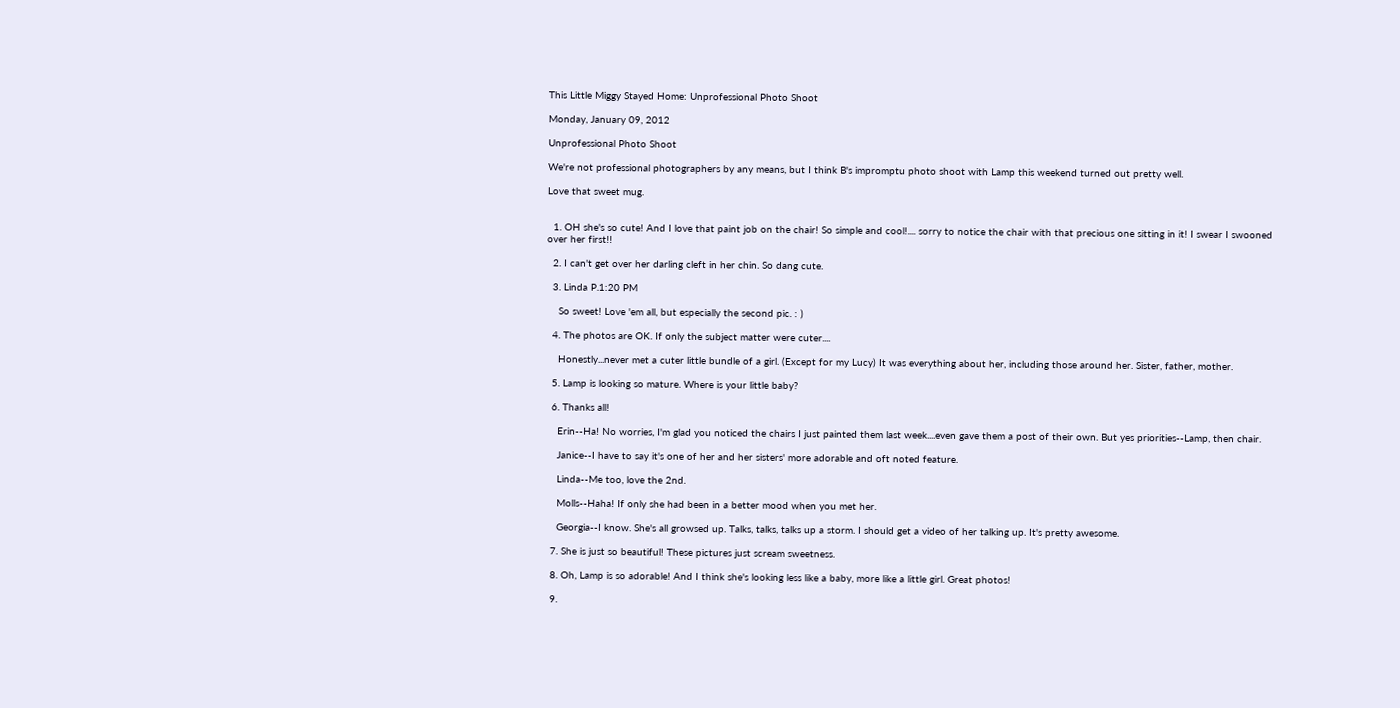This Little Miggy Stayed Home: Unprofessional Photo Shoot

Monday, January 09, 2012

Unprofessional Photo Shoot

We're not professional photographers by any means, but I think B's impromptu photo shoot with Lamp this weekend turned out pretty well.

Love that sweet mug.


  1. OH she's so cute! And I love that paint job on the chair! So simple and cool!.... sorry to notice the chair with that precious one sitting in it! I swear I swooned over her first!!

  2. I can't get over her darling cleft in her chin. So dang cute.

  3. Linda P.1:20 PM

    So sweet! Love 'em all, but especially the second pic. : )

  4. The photos are OK. If only the subject matter were cuter....

    Honestly...never met a cuter little bundle of a girl. (Except for my Lucy) It was everything about her, including those around her. Sister, father, mother.

  5. Lamp is looking so mature. Where is your little baby?

  6. Thanks all!

    Erin--Ha! No worries, I'm glad you noticed the chairs I just painted them last week....even gave them a post of their own. But yes priorities--Lamp, then chair.

    Janice--I have to say it's one of her and her sisters' more adorable and oft noted feature.

    Linda--Me too, love the 2nd.

    Molls--Haha! If only she had been in a better mood when you met her.

    Georgia--I know. She's all growsed up. Talks, talks, talks up a storm. I should get a video of her talking up. It's pretty awesome.

  7. She is just so beautiful! These pictures just scream sweetness.

  8. Oh, Lamp is so adorable! And I think she's looking less like a baby, more like a little girl. Great photos!

  9.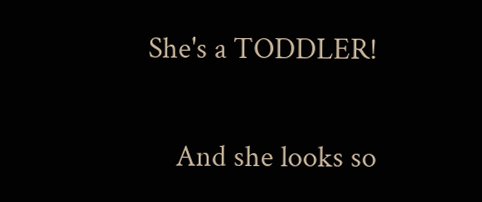She's a TODDLER!

    And she looks so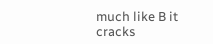much like B it cracks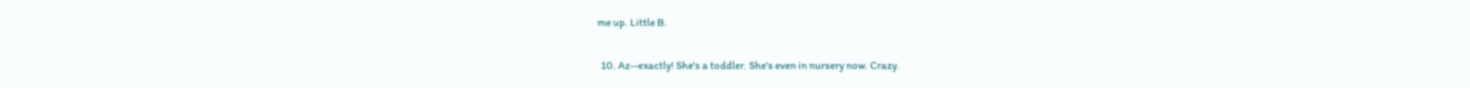me up. Little B.

  10. Az--exactly! She's a toddler. She's even in nursery now. Crazy.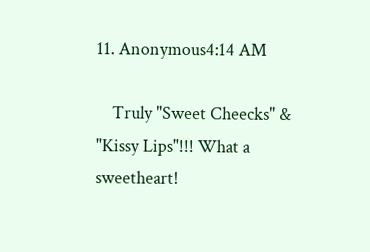11. Anonymous4:14 AM

    Truly "Sweet Cheecks" & "Kissy Lips"!!! What a sweetheart!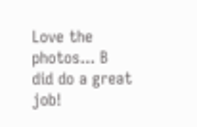Love the photos... B did do a great job!